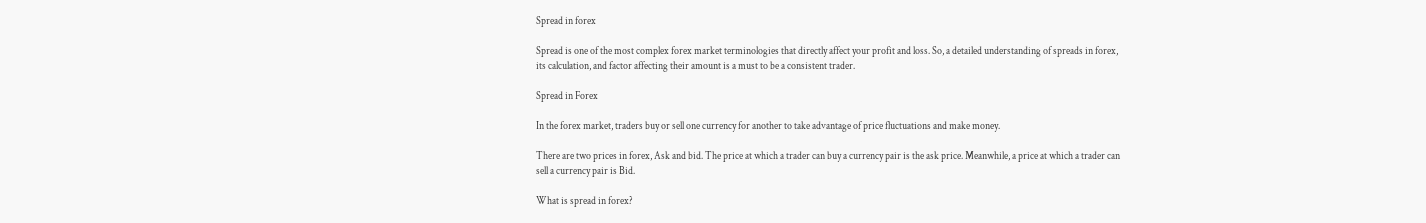Spread in forex

Spread is one of the most complex forex market terminologies that directly affect your profit and loss. So, a detailed understanding of spreads in forex, its calculation, and factor affecting their amount is a must to be a consistent trader.

Spread in Forex

In the forex market, traders buy or sell one currency for another to take advantage of price fluctuations and make money.

There are two prices in forex, Ask and bid. The price at which a trader can buy a currency pair is the ask price. Meanwhile, a price at which a trader can sell a currency pair is Bid.

What is spread in forex?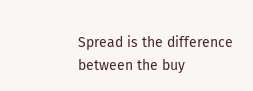Spread is the difference between the buy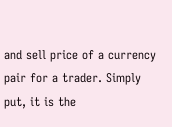and sell price of a currency pair for a trader. Simply put, it is the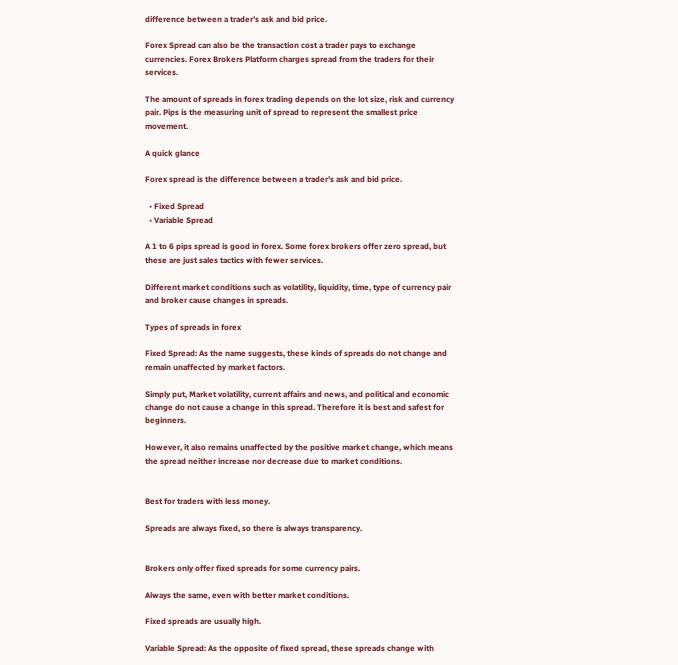difference between a trader’s ask and bid price.

Forex Spread can also be the transaction cost a trader pays to exchange currencies. Forex Brokers Platform charges spread from the traders for their services.

The amount of spreads in forex trading depends on the lot size, risk and currency pair. Pips is the measuring unit of spread to represent the smallest price movement.

A quick glance

Forex spread is the difference between a trader’s ask and bid price.

  • Fixed Spread
  • Variable Spread

A 1 to 6 pips spread is good in forex. Some forex brokers offer zero spread, but these are just sales tactics with fewer services.

Different market conditions such as volatility, liquidity, time, type of currency pair and broker cause changes in spreads.

Types of spreads in forex

Fixed Spread: As the name suggests, these kinds of spreads do not change and remain unaffected by market factors.

Simply put, Market volatility, current affairs and news, and political and economic change do not cause a change in this spread. Therefore it is best and safest for beginners.

However, it also remains unaffected by the positive market change, which means the spread neither increase nor decrease due to market conditions.


Best for traders with less money.

Spreads are always fixed, so there is always transparency.


Brokers only offer fixed spreads for some currency pairs.

Always the same, even with better market conditions.

Fixed spreads are usually high.

Variable Spread: As the opposite of fixed spread, these spreads change with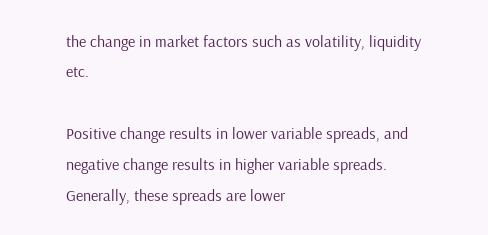the change in market factors such as volatility, liquidity etc.

Positive change results in lower variable spreads, and negative change results in higher variable spreads. Generally, these spreads are lower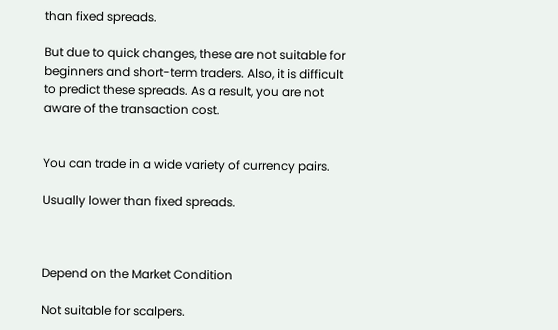than fixed spreads.

But due to quick changes, these are not suitable for beginners and short-term traders. Also, it is difficult to predict these spreads. As a result, you are not aware of the transaction cost.


You can trade in a wide variety of currency pairs.

Usually lower than fixed spreads.



Depend on the Market Condition

Not suitable for scalpers.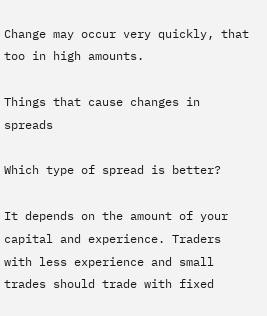Change may occur very quickly, that too in high amounts.

Things that cause changes in spreads

Which type of spread is better?

It depends on the amount of your capital and experience. Traders with less experience and small trades should trade with fixed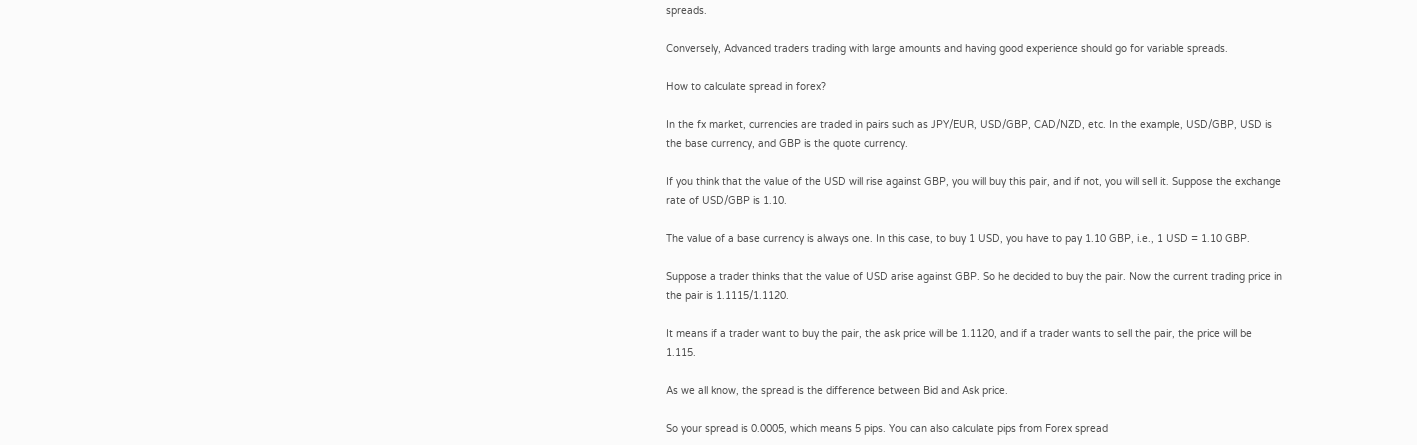spreads.

Conversely, Advanced traders trading with large amounts and having good experience should go for variable spreads.

How to calculate spread in forex?

In the fx market, currencies are traded in pairs such as JPY/EUR, USD/GBP, CAD/NZD, etc. In the example, USD/GBP, USD is the base currency, and GBP is the quote currency.

If you think that the value of the USD will rise against GBP, you will buy this pair, and if not, you will sell it. Suppose the exchange rate of USD/GBP is 1.10.

The value of a base currency is always one. In this case, to buy 1 USD, you have to pay 1.10 GBP, i.e., 1 USD = 1.10 GBP.

Suppose a trader thinks that the value of USD arise against GBP. So he decided to buy the pair. Now the current trading price in the pair is 1.1115/1.1120.

It means if a trader want to buy the pair, the ask price will be 1.1120, and if a trader wants to sell the pair, the price will be 1.115.

As we all know, the spread is the difference between Bid and Ask price.

So your spread is 0.0005, which means 5 pips. You can also calculate pips from Forex spread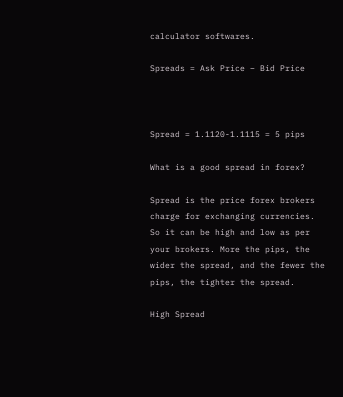calculator softwares.

Spreads = Ask Price – Bid Price



Spread = 1.1120-1.1115 = 5 pips

What is a good spread in forex?

Spread is the price forex brokers charge for exchanging currencies. So it can be high and low as per your brokers. More the pips, the wider the spread, and the fewer the pips, the tighter the spread.

High Spread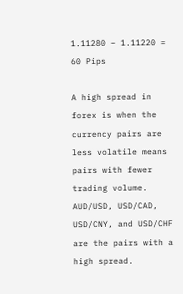1.11280 – 1.11220 = 60 Pips

A high spread in forex is when the currency pairs are less volatile means pairs with fewer trading volume. AUD/USD, USD/CAD, USD/CNY, and USD/CHF are the pairs with a high spread.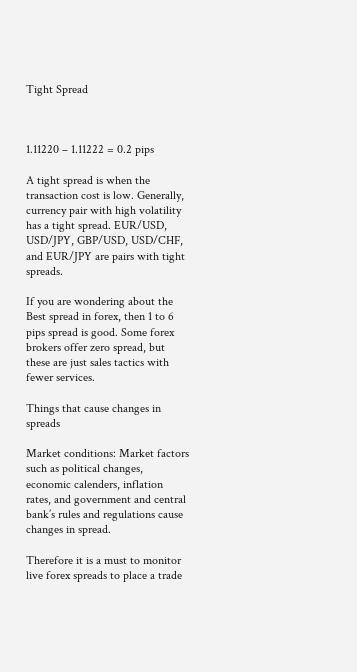Tight Spread



1.11220 – 1.11222 = 0.2 pips

A tight spread is when the transaction cost is low. Generally, currency pair with high volatility has a tight spread. EUR/USD, USD/JPY, GBP/USD, USD/CHF, and EUR/JPY are pairs with tight spreads.

If you are wondering about the Best spread in forex, then 1 to 6 pips spread is good. Some forex brokers offer zero spread, but these are just sales tactics with fewer services.

Things that cause changes in spreads

Market conditions: Market factors such as political changes, economic calenders, inflation rates, and government and central bank’s rules and regulations cause changes in spread.

Therefore it is a must to monitor live forex spreads to place a trade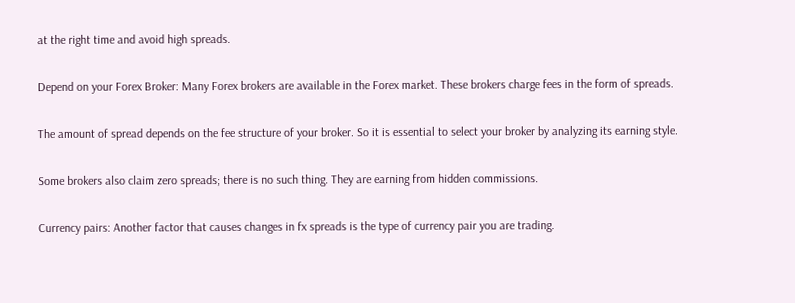at the right time and avoid high spreads.

Depend on your Forex Broker: Many Forex brokers are available in the Forex market. These brokers charge fees in the form of spreads.

The amount of spread depends on the fee structure of your broker. So it is essential to select your broker by analyzing its earning style.

Some brokers also claim zero spreads; there is no such thing. They are earning from hidden commissions.

Currency pairs: Another factor that causes changes in fx spreads is the type of currency pair you are trading.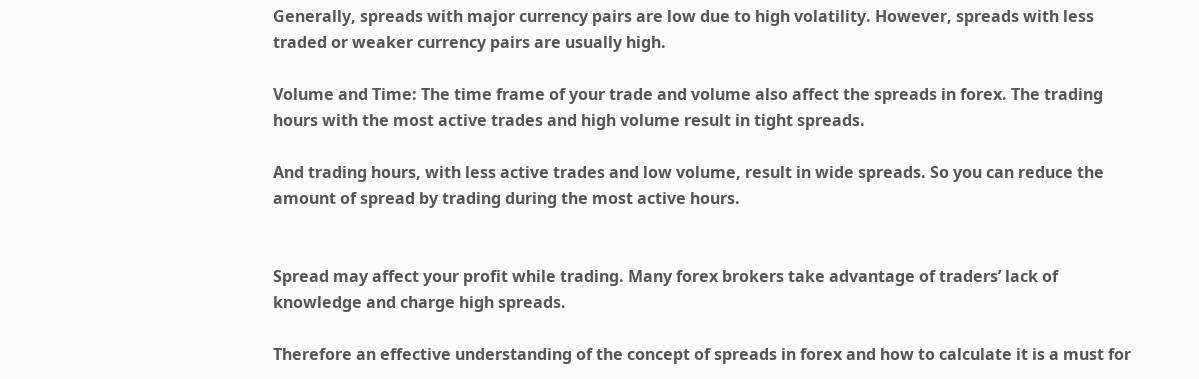Generally, spreads with major currency pairs are low due to high volatility. However, spreads with less traded or weaker currency pairs are usually high.

Volume and Time: The time frame of your trade and volume also affect the spreads in forex. The trading hours with the most active trades and high volume result in tight spreads.

And trading hours, with less active trades and low volume, result in wide spreads. So you can reduce the amount of spread by trading during the most active hours.


Spread may affect your profit while trading. Many forex brokers take advantage of traders’ lack of knowledge and charge high spreads.

Therefore an effective understanding of the concept of spreads in forex and how to calculate it is a must for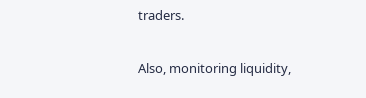traders.

Also, monitoring liquidity,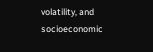volatility, and socioeconomic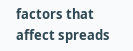factors that affect spreads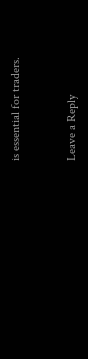is essential for traders.


Leave a Reply